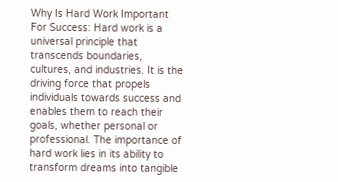Why Is Hard Work Important For Success: Hard work is a universal principle that transcends boundaries, cultures, and industries. It is the driving force that propels individuals towards success and enables them to reach their goals, whether personal or professional. The importance of hard work lies in its ability to transform dreams into tangible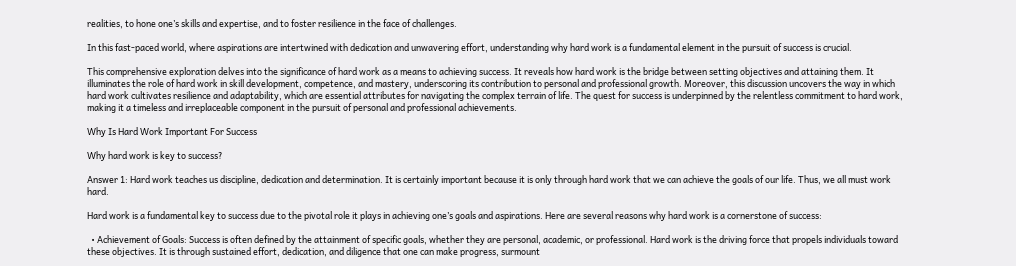realities, to hone one’s skills and expertise, and to foster resilience in the face of challenges.

In this fast-paced world, where aspirations are intertwined with dedication and unwavering effort, understanding why hard work is a fundamental element in the pursuit of success is crucial.

This comprehensive exploration delves into the significance of hard work as a means to achieving success. It reveals how hard work is the bridge between setting objectives and attaining them. It illuminates the role of hard work in skill development, competence, and mastery, underscoring its contribution to personal and professional growth. Moreover, this discussion uncovers the way in which hard work cultivates resilience and adaptability, which are essential attributes for navigating the complex terrain of life. The quest for success is underpinned by the relentless commitment to hard work, making it a timeless and irreplaceable component in the pursuit of personal and professional achievements.

Why Is Hard Work Important For Success

Why hard work is key to success?

Answer 1: Hard work teaches us discipline, dedication and determination. It is certainly important because it is only through hard work that we can achieve the goals of our life. Thus, we all must work hard.

Hard work is a fundamental key to success due to the pivotal role it plays in achieving one’s goals and aspirations. Here are several reasons why hard work is a cornerstone of success:

  • Achievement of Goals: Success is often defined by the attainment of specific goals, whether they are personal, academic, or professional. Hard work is the driving force that propels individuals toward these objectives. It is through sustained effort, dedication, and diligence that one can make progress, surmount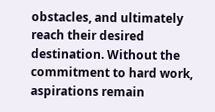obstacles, and ultimately reach their desired destination. Without the commitment to hard work, aspirations remain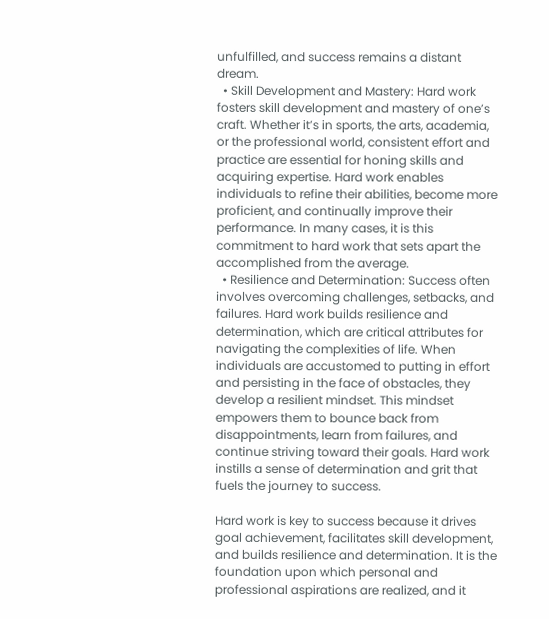unfulfilled, and success remains a distant dream.
  • Skill Development and Mastery: Hard work fosters skill development and mastery of one’s craft. Whether it’s in sports, the arts, academia, or the professional world, consistent effort and practice are essential for honing skills and acquiring expertise. Hard work enables individuals to refine their abilities, become more proficient, and continually improve their performance. In many cases, it is this commitment to hard work that sets apart the accomplished from the average.
  • Resilience and Determination: Success often involves overcoming challenges, setbacks, and failures. Hard work builds resilience and determination, which are critical attributes for navigating the complexities of life. When individuals are accustomed to putting in effort and persisting in the face of obstacles, they develop a resilient mindset. This mindset empowers them to bounce back from disappointments, learn from failures, and continue striving toward their goals. Hard work instills a sense of determination and grit that fuels the journey to success.

Hard work is key to success because it drives goal achievement, facilitates skill development, and builds resilience and determination. It is the foundation upon which personal and professional aspirations are realized, and it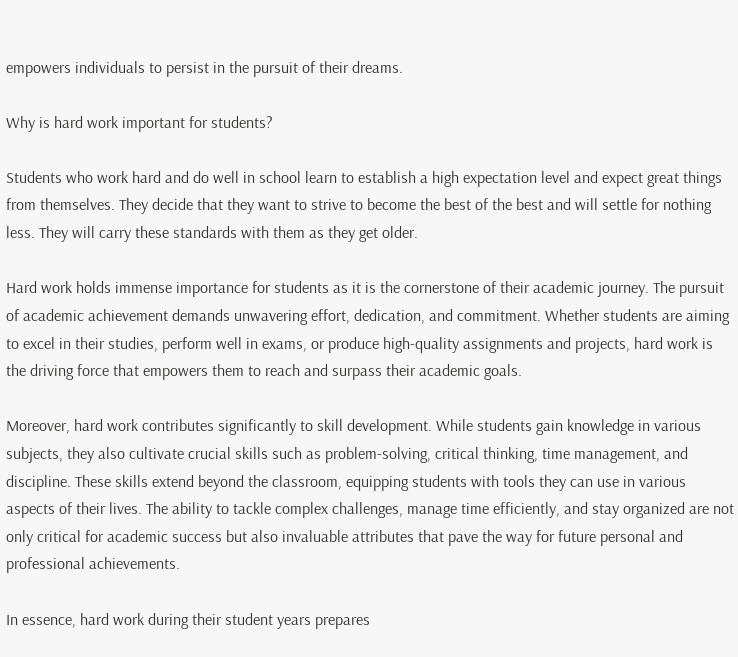empowers individuals to persist in the pursuit of their dreams.

Why is hard work important for students?

Students who work hard and do well in school learn to establish a high expectation level and expect great things from themselves. They decide that they want to strive to become the best of the best and will settle for nothing less. They will carry these standards with them as they get older.

Hard work holds immense importance for students as it is the cornerstone of their academic journey. The pursuit of academic achievement demands unwavering effort, dedication, and commitment. Whether students are aiming to excel in their studies, perform well in exams, or produce high-quality assignments and projects, hard work is the driving force that empowers them to reach and surpass their academic goals.

Moreover, hard work contributes significantly to skill development. While students gain knowledge in various subjects, they also cultivate crucial skills such as problem-solving, critical thinking, time management, and discipline. These skills extend beyond the classroom, equipping students with tools they can use in various aspects of their lives. The ability to tackle complex challenges, manage time efficiently, and stay organized are not only critical for academic success but also invaluable attributes that pave the way for future personal and professional achievements.

In essence, hard work during their student years prepares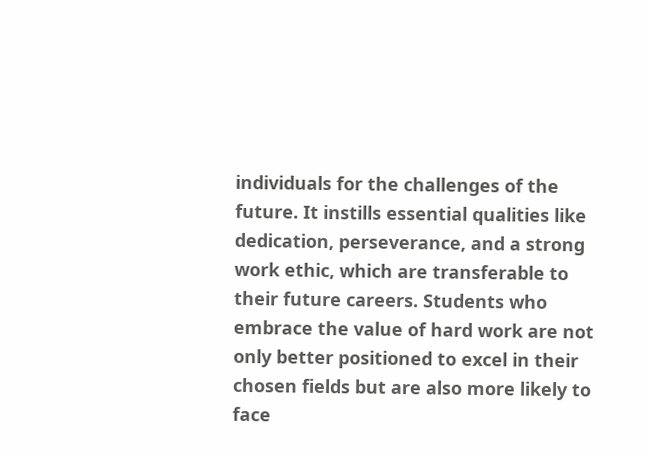individuals for the challenges of the future. It instills essential qualities like dedication, perseverance, and a strong work ethic, which are transferable to their future careers. Students who embrace the value of hard work are not only better positioned to excel in their chosen fields but are also more likely to face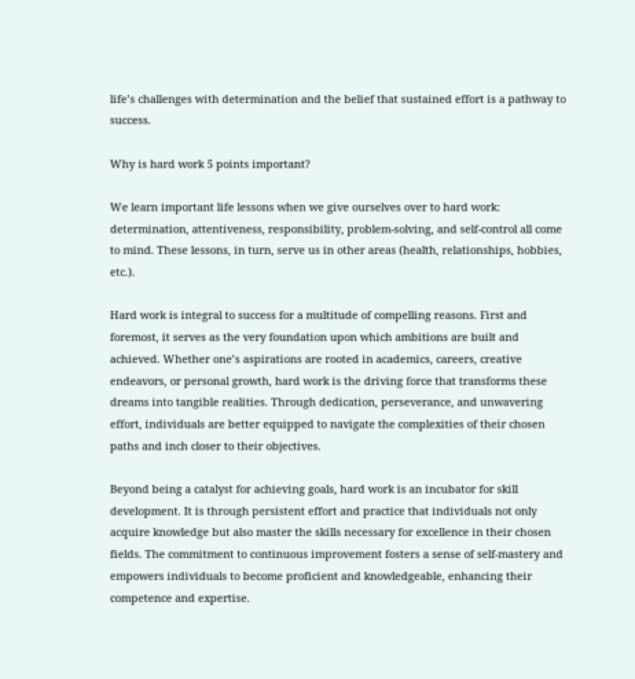life’s challenges with determination and the belief that sustained effort is a pathway to success.

Why is hard work 5 points important?

We learn important life lessons when we give ourselves over to hard work: determination, attentiveness, responsibility, problem-solving, and self-control all come to mind. These lessons, in turn, serve us in other areas (health, relationships, hobbies, etc.).

Hard work is integral to success for a multitude of compelling reasons. First and foremost, it serves as the very foundation upon which ambitions are built and achieved. Whether one’s aspirations are rooted in academics, careers, creative endeavors, or personal growth, hard work is the driving force that transforms these dreams into tangible realities. Through dedication, perseverance, and unwavering effort, individuals are better equipped to navigate the complexities of their chosen paths and inch closer to their objectives.

Beyond being a catalyst for achieving goals, hard work is an incubator for skill development. It is through persistent effort and practice that individuals not only acquire knowledge but also master the skills necessary for excellence in their chosen fields. The commitment to continuous improvement fosters a sense of self-mastery and empowers individuals to become proficient and knowledgeable, enhancing their competence and expertise.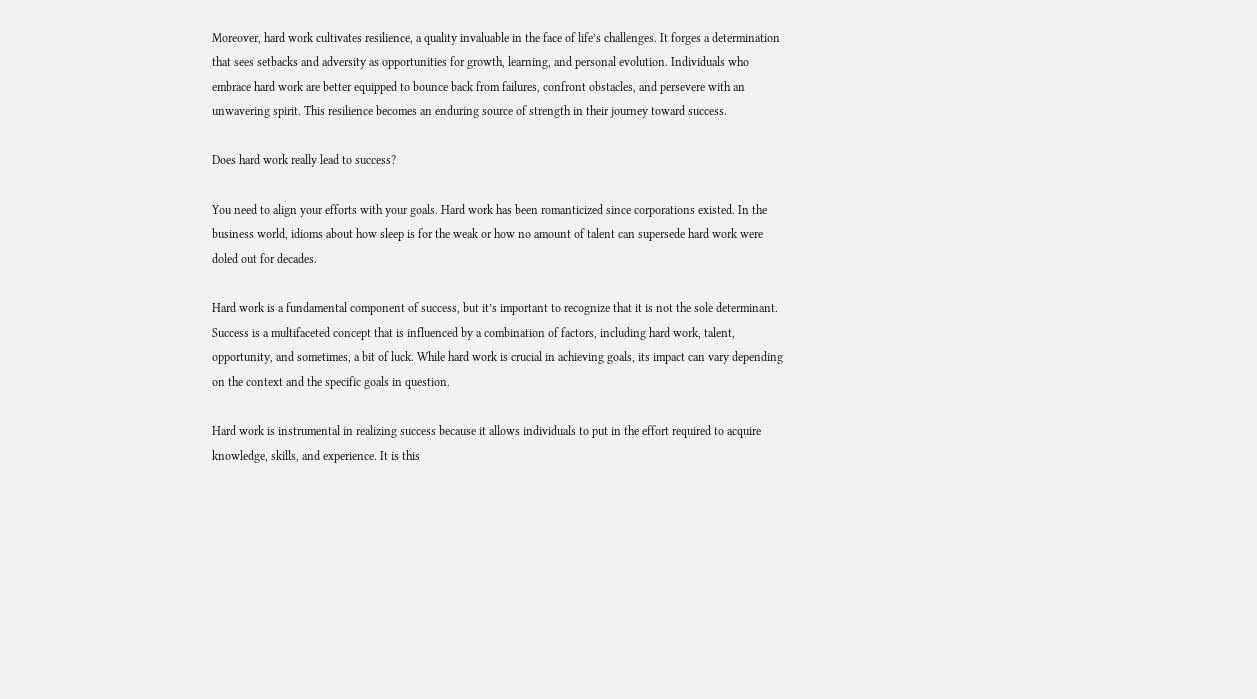Moreover, hard work cultivates resilience, a quality invaluable in the face of life’s challenges. It forges a determination that sees setbacks and adversity as opportunities for growth, learning, and personal evolution. Individuals who embrace hard work are better equipped to bounce back from failures, confront obstacles, and persevere with an unwavering spirit. This resilience becomes an enduring source of strength in their journey toward success.

Does hard work really lead to success?

You need to align your efforts with your goals. Hard work has been romanticized since corporations existed. In the business world, idioms about how sleep is for the weak or how no amount of talent can supersede hard work were doled out for decades.

Hard work is a fundamental component of success, but it’s important to recognize that it is not the sole determinant. Success is a multifaceted concept that is influenced by a combination of factors, including hard work, talent, opportunity, and sometimes, a bit of luck. While hard work is crucial in achieving goals, its impact can vary depending on the context and the specific goals in question.

Hard work is instrumental in realizing success because it allows individuals to put in the effort required to acquire knowledge, skills, and experience. It is this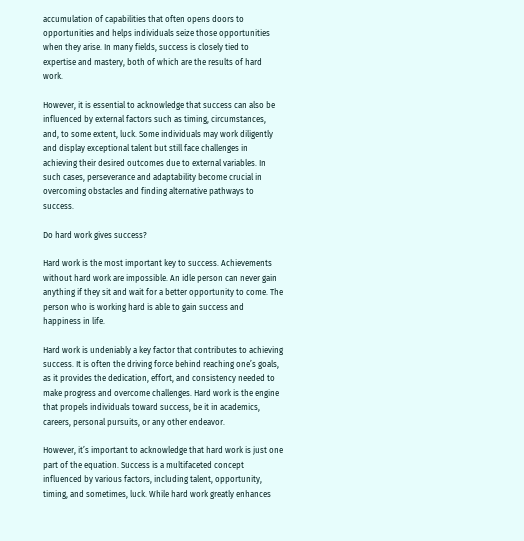accumulation of capabilities that often opens doors to opportunities and helps individuals seize those opportunities when they arise. In many fields, success is closely tied to expertise and mastery, both of which are the results of hard work.

However, it is essential to acknowledge that success can also be influenced by external factors such as timing, circumstances, and, to some extent, luck. Some individuals may work diligently and display exceptional talent but still face challenges in achieving their desired outcomes due to external variables. In such cases, perseverance and adaptability become crucial in overcoming obstacles and finding alternative pathways to success.

Do hard work gives success?

Hard work is the most important key to success. Achievements without hard work are impossible. An idle person can never gain anything if they sit and wait for a better opportunity to come. The person who is working hard is able to gain success and happiness in life.

Hard work is undeniably a key factor that contributes to achieving success. It is often the driving force behind reaching one’s goals, as it provides the dedication, effort, and consistency needed to make progress and overcome challenges. Hard work is the engine that propels individuals toward success, be it in academics, careers, personal pursuits, or any other endeavor.

However, it’s important to acknowledge that hard work is just one part of the equation. Success is a multifaceted concept influenced by various factors, including talent, opportunity, timing, and sometimes, luck. While hard work greatly enhances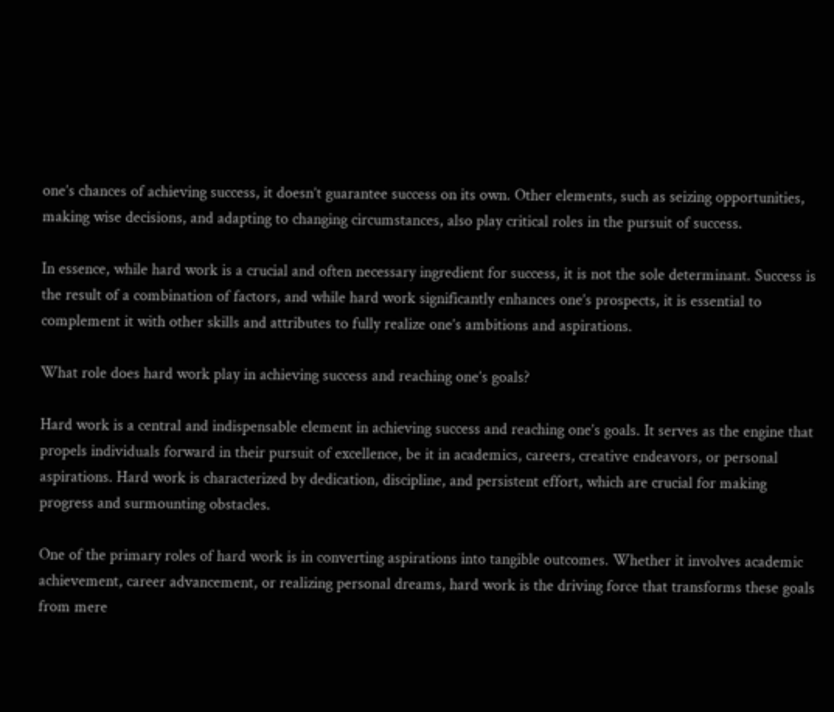one’s chances of achieving success, it doesn’t guarantee success on its own. Other elements, such as seizing opportunities, making wise decisions, and adapting to changing circumstances, also play critical roles in the pursuit of success.

In essence, while hard work is a crucial and often necessary ingredient for success, it is not the sole determinant. Success is the result of a combination of factors, and while hard work significantly enhances one’s prospects, it is essential to complement it with other skills and attributes to fully realize one’s ambitions and aspirations.

What role does hard work play in achieving success and reaching one’s goals?

Hard work is a central and indispensable element in achieving success and reaching one’s goals. It serves as the engine that propels individuals forward in their pursuit of excellence, be it in academics, careers, creative endeavors, or personal aspirations. Hard work is characterized by dedication, discipline, and persistent effort, which are crucial for making progress and surmounting obstacles.

One of the primary roles of hard work is in converting aspirations into tangible outcomes. Whether it involves academic achievement, career advancement, or realizing personal dreams, hard work is the driving force that transforms these goals from mere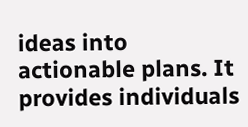ideas into actionable plans. It provides individuals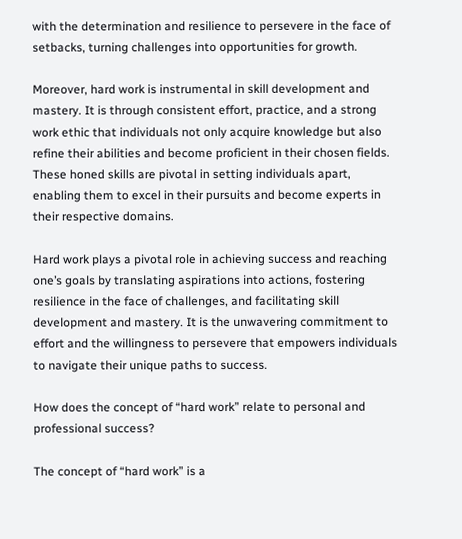with the determination and resilience to persevere in the face of setbacks, turning challenges into opportunities for growth.

Moreover, hard work is instrumental in skill development and mastery. It is through consistent effort, practice, and a strong work ethic that individuals not only acquire knowledge but also refine their abilities and become proficient in their chosen fields. These honed skills are pivotal in setting individuals apart, enabling them to excel in their pursuits and become experts in their respective domains.

Hard work plays a pivotal role in achieving success and reaching one’s goals by translating aspirations into actions, fostering resilience in the face of challenges, and facilitating skill development and mastery. It is the unwavering commitment to effort and the willingness to persevere that empowers individuals to navigate their unique paths to success.

How does the concept of “hard work” relate to personal and professional success?

The concept of “hard work” is a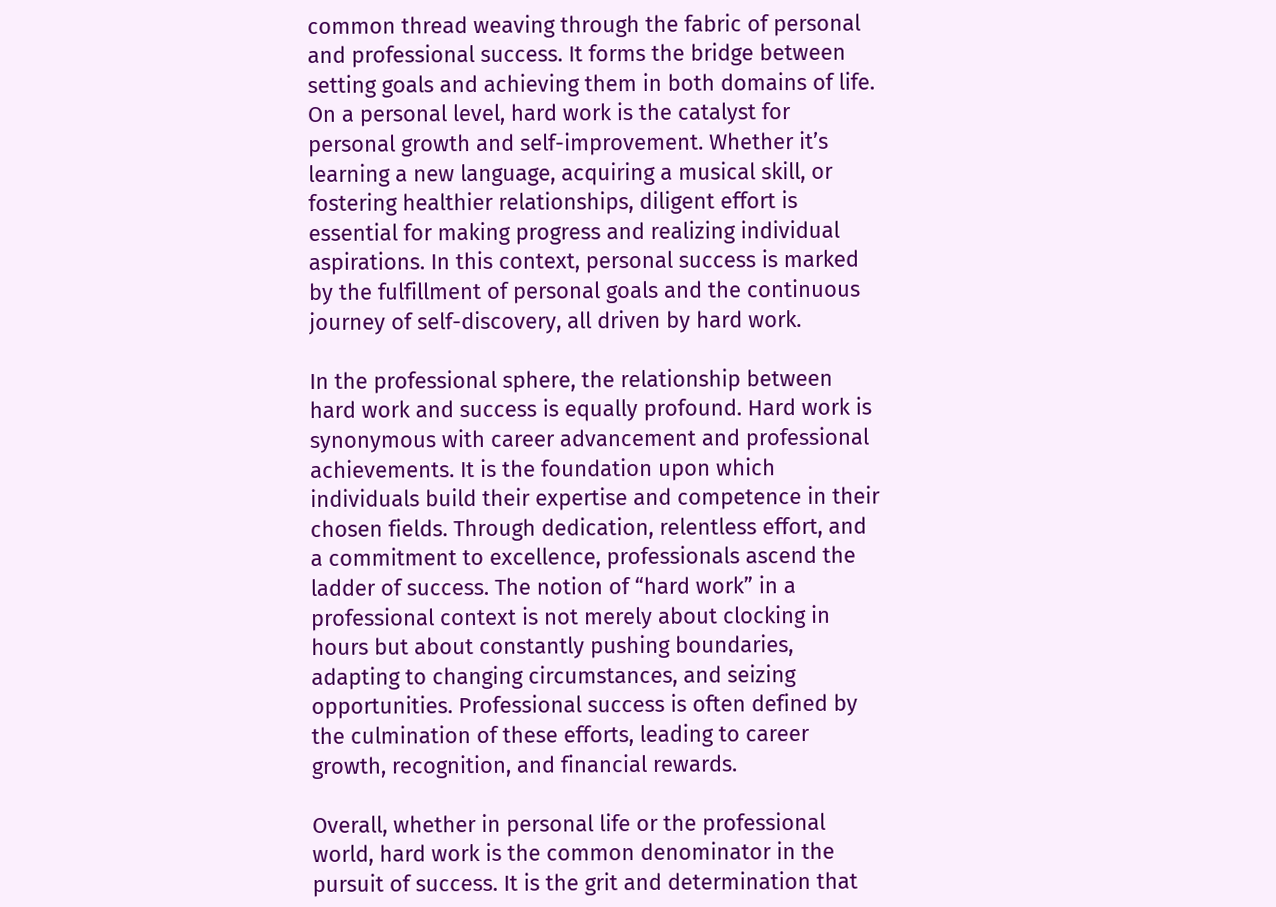common thread weaving through the fabric of personal and professional success. It forms the bridge between setting goals and achieving them in both domains of life. On a personal level, hard work is the catalyst for personal growth and self-improvement. Whether it’s learning a new language, acquiring a musical skill, or fostering healthier relationships, diligent effort is essential for making progress and realizing individual aspirations. In this context, personal success is marked by the fulfillment of personal goals and the continuous journey of self-discovery, all driven by hard work.

In the professional sphere, the relationship between hard work and success is equally profound. Hard work is synonymous with career advancement and professional achievements. It is the foundation upon which individuals build their expertise and competence in their chosen fields. Through dedication, relentless effort, and a commitment to excellence, professionals ascend the ladder of success. The notion of “hard work” in a professional context is not merely about clocking in hours but about constantly pushing boundaries, adapting to changing circumstances, and seizing opportunities. Professional success is often defined by the culmination of these efforts, leading to career growth, recognition, and financial rewards.

Overall, whether in personal life or the professional world, hard work is the common denominator in the pursuit of success. It is the grit and determination that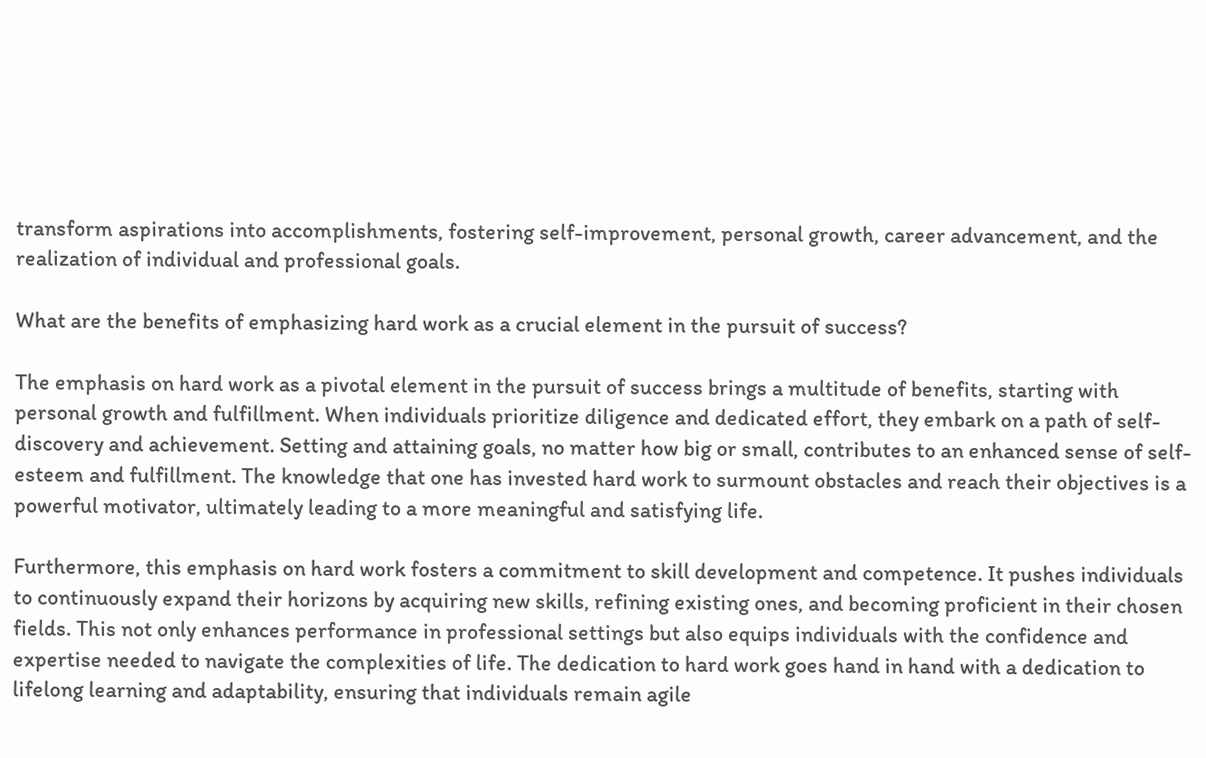transform aspirations into accomplishments, fostering self-improvement, personal growth, career advancement, and the realization of individual and professional goals.

What are the benefits of emphasizing hard work as a crucial element in the pursuit of success?

The emphasis on hard work as a pivotal element in the pursuit of success brings a multitude of benefits, starting with personal growth and fulfillment. When individuals prioritize diligence and dedicated effort, they embark on a path of self-discovery and achievement. Setting and attaining goals, no matter how big or small, contributes to an enhanced sense of self-esteem and fulfillment. The knowledge that one has invested hard work to surmount obstacles and reach their objectives is a powerful motivator, ultimately leading to a more meaningful and satisfying life.

Furthermore, this emphasis on hard work fosters a commitment to skill development and competence. It pushes individuals to continuously expand their horizons by acquiring new skills, refining existing ones, and becoming proficient in their chosen fields. This not only enhances performance in professional settings but also equips individuals with the confidence and expertise needed to navigate the complexities of life. The dedication to hard work goes hand in hand with a dedication to lifelong learning and adaptability, ensuring that individuals remain agile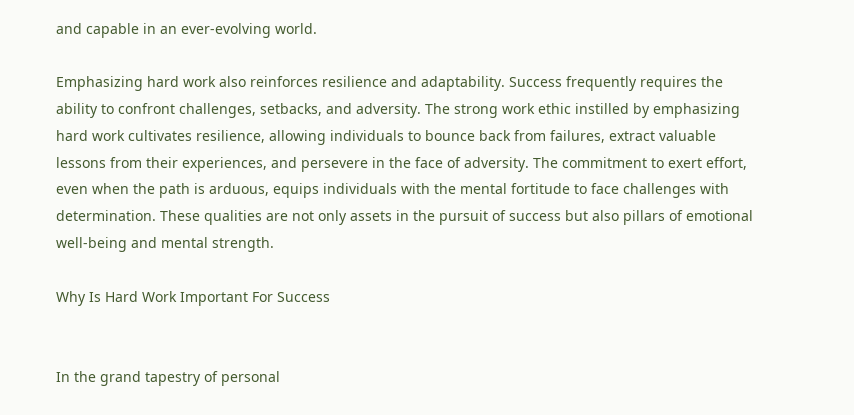and capable in an ever-evolving world.

Emphasizing hard work also reinforces resilience and adaptability. Success frequently requires the ability to confront challenges, setbacks, and adversity. The strong work ethic instilled by emphasizing hard work cultivates resilience, allowing individuals to bounce back from failures, extract valuable lessons from their experiences, and persevere in the face of adversity. The commitment to exert effort, even when the path is arduous, equips individuals with the mental fortitude to face challenges with determination. These qualities are not only assets in the pursuit of success but also pillars of emotional well-being and mental strength.

Why Is Hard Work Important For Success


In the grand tapestry of personal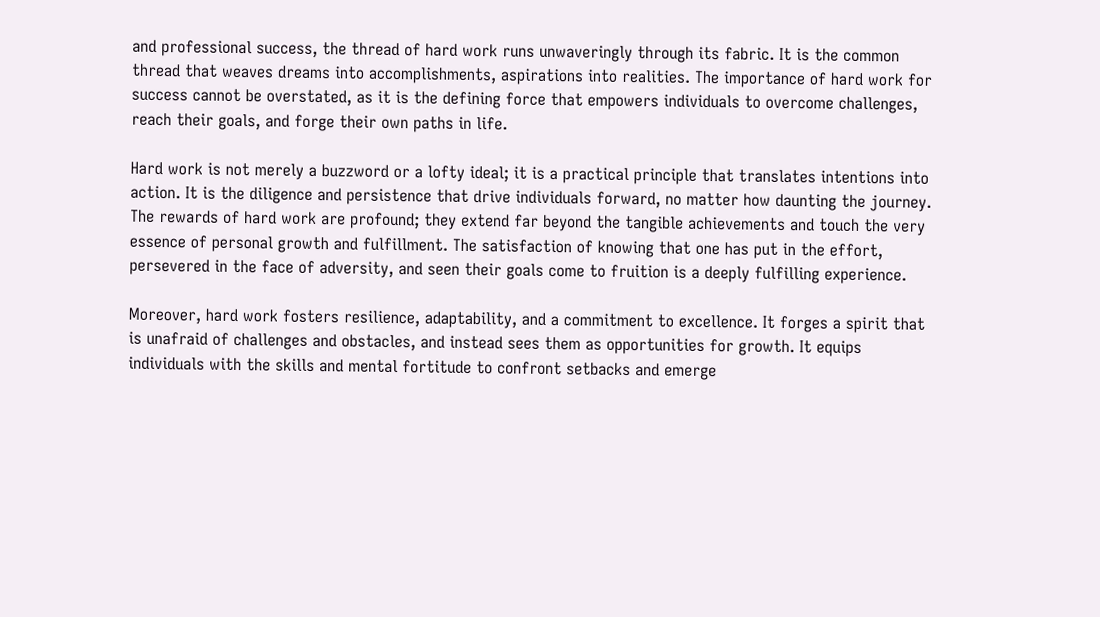and professional success, the thread of hard work runs unwaveringly through its fabric. It is the common thread that weaves dreams into accomplishments, aspirations into realities. The importance of hard work for success cannot be overstated, as it is the defining force that empowers individuals to overcome challenges, reach their goals, and forge their own paths in life.

Hard work is not merely a buzzword or a lofty ideal; it is a practical principle that translates intentions into action. It is the diligence and persistence that drive individuals forward, no matter how daunting the journey. The rewards of hard work are profound; they extend far beyond the tangible achievements and touch the very essence of personal growth and fulfillment. The satisfaction of knowing that one has put in the effort, persevered in the face of adversity, and seen their goals come to fruition is a deeply fulfilling experience.

Moreover, hard work fosters resilience, adaptability, and a commitment to excellence. It forges a spirit that is unafraid of challenges and obstacles, and instead sees them as opportunities for growth. It equips individuals with the skills and mental fortitude to confront setbacks and emerge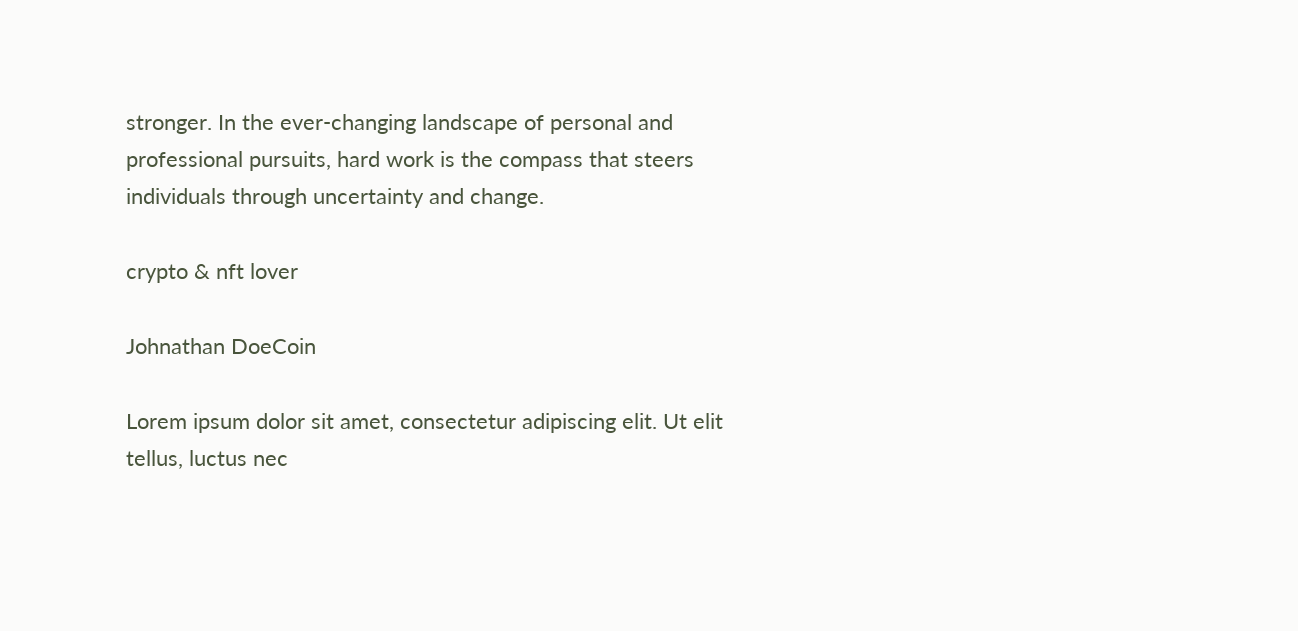stronger. In the ever-changing landscape of personal and professional pursuits, hard work is the compass that steers individuals through uncertainty and change.

crypto & nft lover

Johnathan DoeCoin

Lorem ipsum dolor sit amet, consectetur adipiscing elit. Ut elit tellus, luctus nec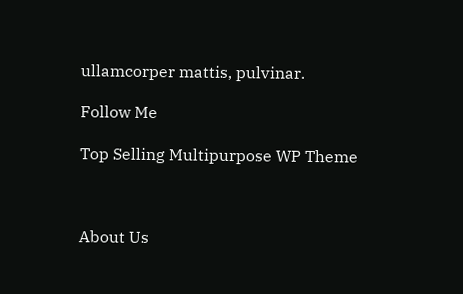ullamcorper mattis, pulvinar.

Follow Me

Top Selling Multipurpose WP Theme



About Us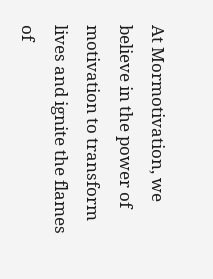At Mormotivation, we believe in the power of motivation to transform lives and ignite the flames of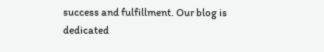success and fulfillment. Our blog is dedicated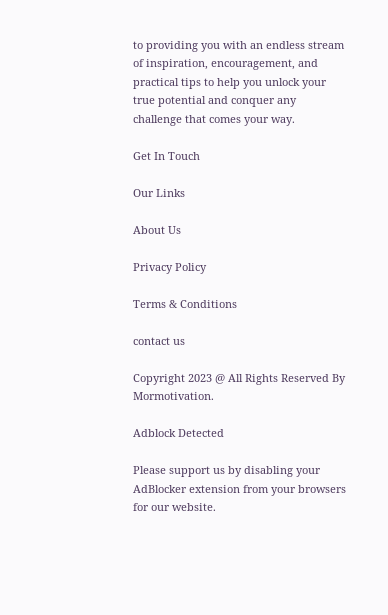to providing you with an endless stream of inspiration, encouragement, and practical tips to help you unlock your true potential and conquer any challenge that comes your way.

Get In Touch

Our Links

About Us

Privacy Policy

Terms & Conditions

contact us

Copyright 2023 @ All Rights Reserved By Mormotivation.

Adblock Detected

Please support us by disabling your AdBlocker extension from your browsers for our website.